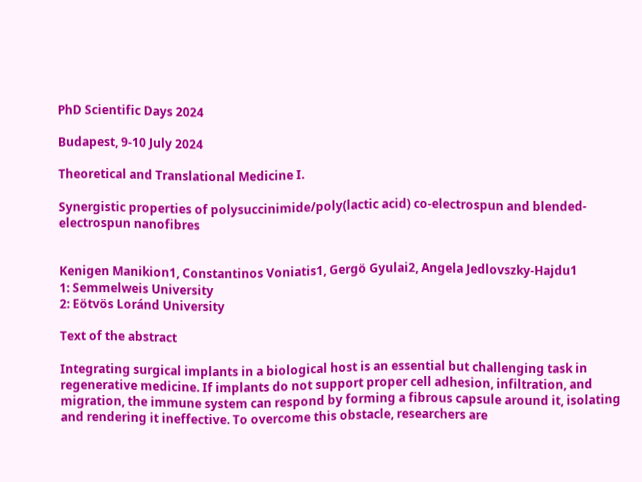PhD Scientific Days 2024

Budapest, 9-10 July 2024

Theoretical and Translational Medicine I.

Synergistic properties of polysuccinimide/poly(lactic acid) co-electrospun and blended-electrospun nanofibres


Kenigen Manikion1, Constantinos Voniatis1, Gergö Gyulai2, Angela Jedlovszky-Hajdu1
1: Semmelweis University
2: Eötvös Loránd University

Text of the abstract

Integrating surgical implants in a biological host is an essential but challenging task in regenerative medicine. If implants do not support proper cell adhesion, infiltration, and migration, the immune system can respond by forming a fibrous capsule around it, isolating and rendering it ineffective. To overcome this obstacle, researchers are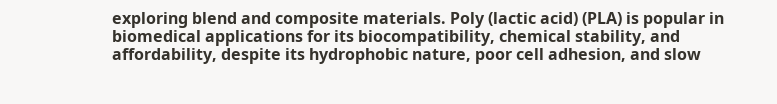exploring blend and composite materials. Poly (lactic acid) (PLA) is popular in biomedical applications for its biocompatibility, chemical stability, and affordability, despite its hydrophobic nature, poor cell adhesion, and slow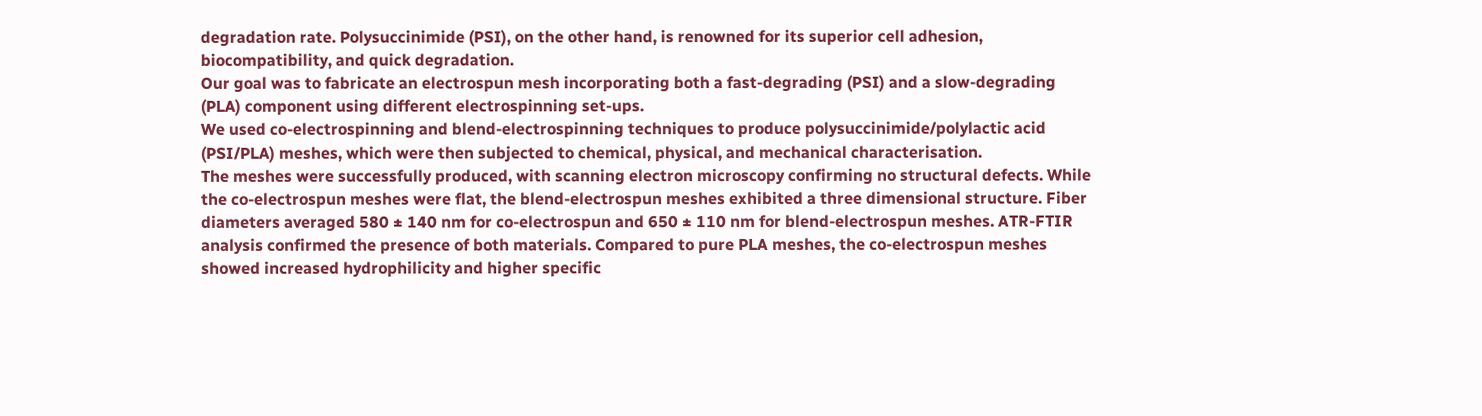degradation rate. Polysuccinimide (PSI), on the other hand, is renowned for its superior cell adhesion, biocompatibility, and quick degradation.
Our goal was to fabricate an electrospun mesh incorporating both a fast-degrading (PSI) and a slow-degrading (PLA) component using different electrospinning set-ups.
We used co-electrospinning and blend-electrospinning techniques to produce polysuccinimide/polylactic acid (PSI/PLA) meshes, which were then subjected to chemical, physical, and mechanical characterisation.
The meshes were successfully produced, with scanning electron microscopy confirming no structural defects. While the co-electrospun meshes were flat, the blend-electrospun meshes exhibited a three dimensional structure. Fiber diameters averaged 580 ± 140 nm for co-electrospun and 650 ± 110 nm for blend-electrospun meshes. ATR-FTIR analysis confirmed the presence of both materials. Compared to pure PLA meshes, the co-electrospun meshes showed increased hydrophilicity and higher specific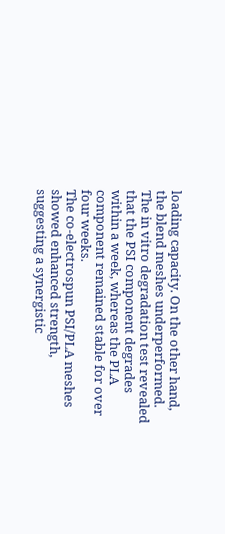loading capacity. On the other hand, the blend meshes underperformed. The in vitro degradation test revealed that the PSI component degrades within a week, whereas the PLA component remained stable for over four weeks.
The co-electrospun PSI/PLA meshes showed enhanced strength, suggesting a synergistic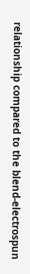relationship compared to the blend-electrospun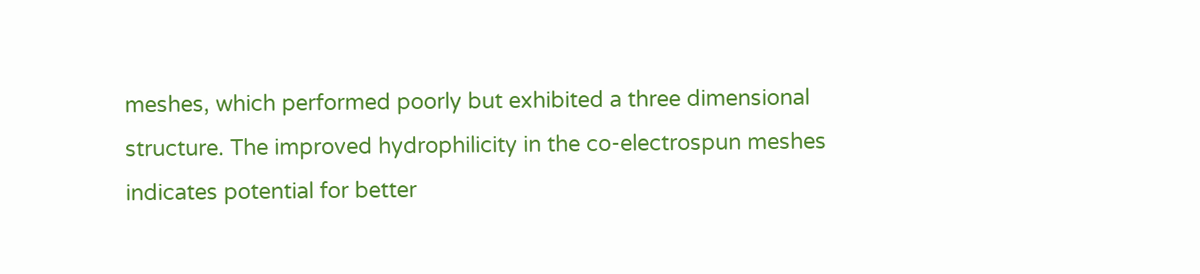meshes, which performed poorly but exhibited a three dimensional structure. The improved hydrophilicity in the co-electrospun meshes indicates potential for better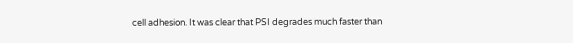cell adhesion. It was clear that PSI degrades much faster than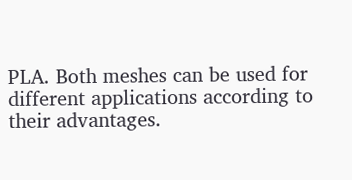PLA. Both meshes can be used for different applications according to their advantages.